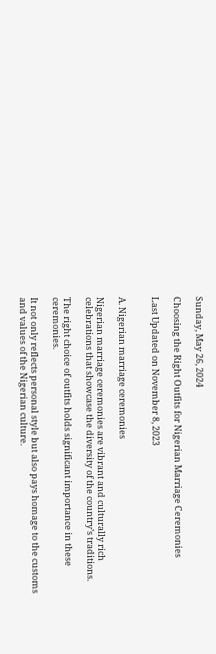Sunday, May 26, 2024

Choosing the Right Outfits for Nigerian Marriage Ceremonies

Last Updated on November 8, 2023


A. Nigerian marriage ceremonies

Nigerian marriage ceremonies are vibrant and culturally rich celebrations that showcase the diversity of the country’s traditions.

The right choice of outfits holds significant importance in these ceremonies.

It not only reflects personal style but also pays homage to the customs and values of the Nigerian culture.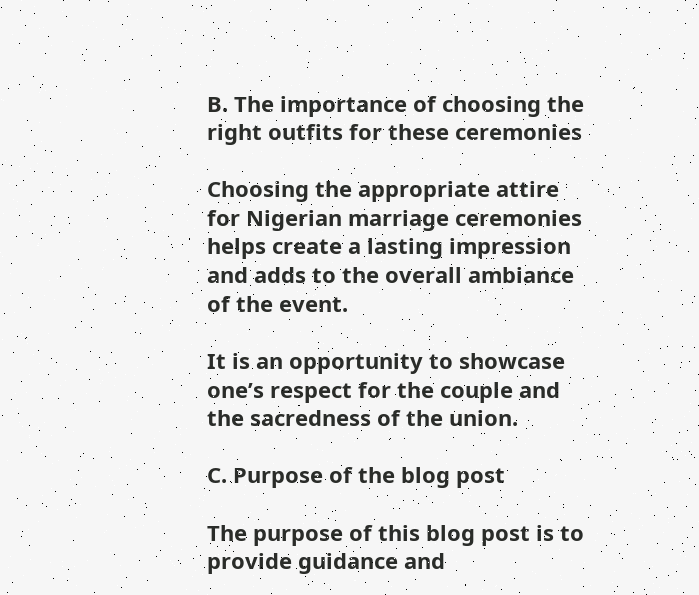B. The importance of choosing the right outfits for these ceremonies

Choosing the appropriate attire for Nigerian marriage ceremonies helps create a lasting impression and adds to the overall ambiance of the event.

It is an opportunity to showcase one’s respect for the couple and the sacredness of the union.

C. Purpose of the blog post

The purpose of this blog post is to provide guidance and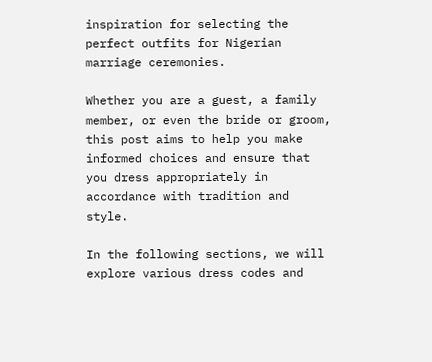inspiration for selecting the perfect outfits for Nigerian marriage ceremonies.

Whether you are a guest, a family member, or even the bride or groom, this post aims to help you make informed choices and ensure that you dress appropriately in accordance with tradition and style.

In the following sections, we will explore various dress codes and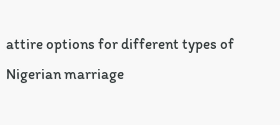attire options for different types of Nigerian marriage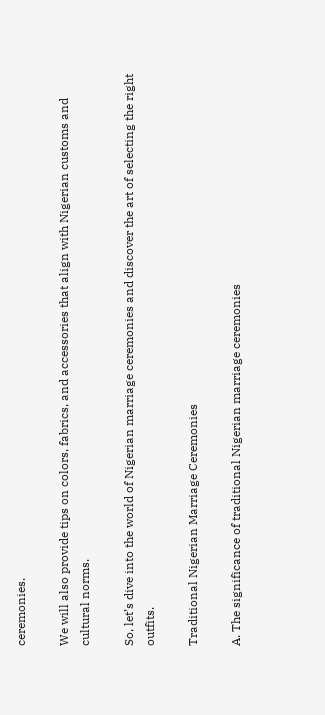ceremonies.

We will also provide tips on colors, fabrics, and accessories that align with Nigerian customs and cultural norms.

So, let’s dive into the world of Nigerian marriage ceremonies and discover the art of selecting the right outfits.

Traditional Nigerian Marriage Ceremonies

A. The significance of traditional Nigerian marriage ceremonies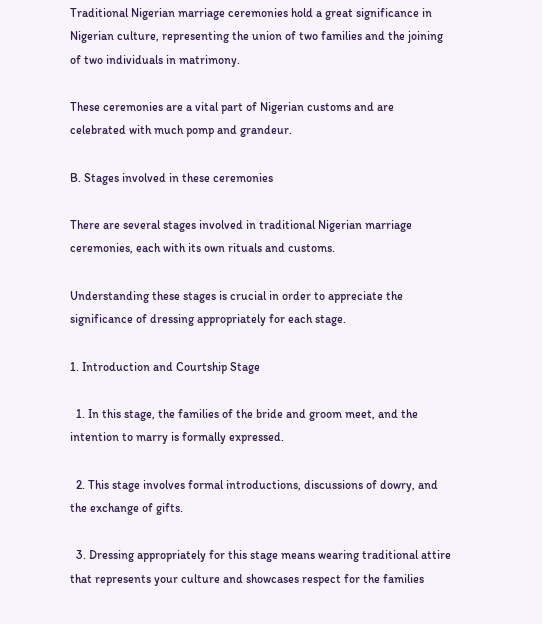Traditional Nigerian marriage ceremonies hold a great significance in Nigerian culture, representing the union of two families and the joining of two individuals in matrimony.

These ceremonies are a vital part of Nigerian customs and are celebrated with much pomp and grandeur.

B. Stages involved in these ceremonies

There are several stages involved in traditional Nigerian marriage ceremonies, each with its own rituals and customs.

Understanding these stages is crucial in order to appreciate the significance of dressing appropriately for each stage.

1. Introduction and Courtship Stage

  1. In this stage, the families of the bride and groom meet, and the intention to marry is formally expressed.

  2. This stage involves formal introductions, discussions of dowry, and the exchange of gifts.

  3. Dressing appropriately for this stage means wearing traditional attire that represents your culture and showcases respect for the families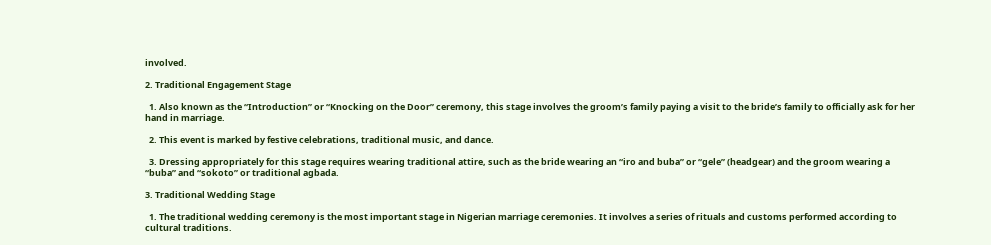involved.

2. Traditional Engagement Stage

  1. Also known as the “Introduction” or “Knocking on the Door” ceremony, this stage involves the groom’s family paying a visit to the bride’s family to officially ask for her hand in marriage.

  2. This event is marked by festive celebrations, traditional music, and dance.

  3. Dressing appropriately for this stage requires wearing traditional attire, such as the bride wearing an “iro and buba” or “gele” (headgear) and the groom wearing a “buba” and “sokoto” or traditional agbada.

3. Traditional Wedding Stage

  1. The traditional wedding ceremony is the most important stage in Nigerian marriage ceremonies. It involves a series of rituals and customs performed according to cultural traditions.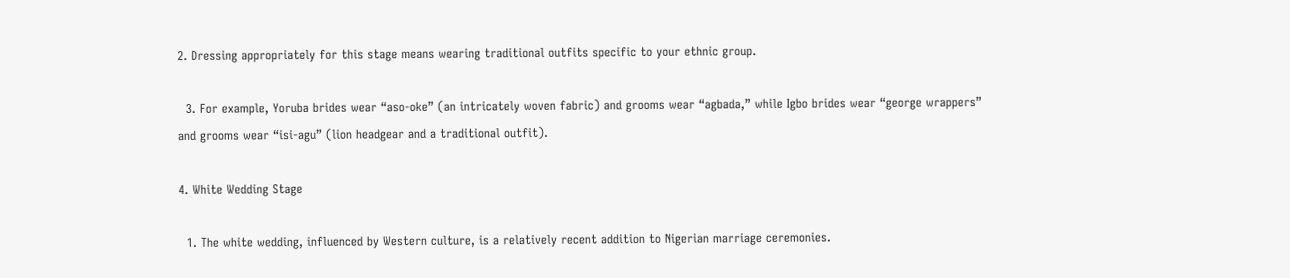2. Dressing appropriately for this stage means wearing traditional outfits specific to your ethnic group.

  3. For example, Yoruba brides wear “aso-oke” (an intricately woven fabric) and grooms wear “agbada,” while Igbo brides wear “george wrappers” and grooms wear “isi-agu” (lion headgear and a traditional outfit).

4. White Wedding Stage

  1. The white wedding, influenced by Western culture, is a relatively recent addition to Nigerian marriage ceremonies.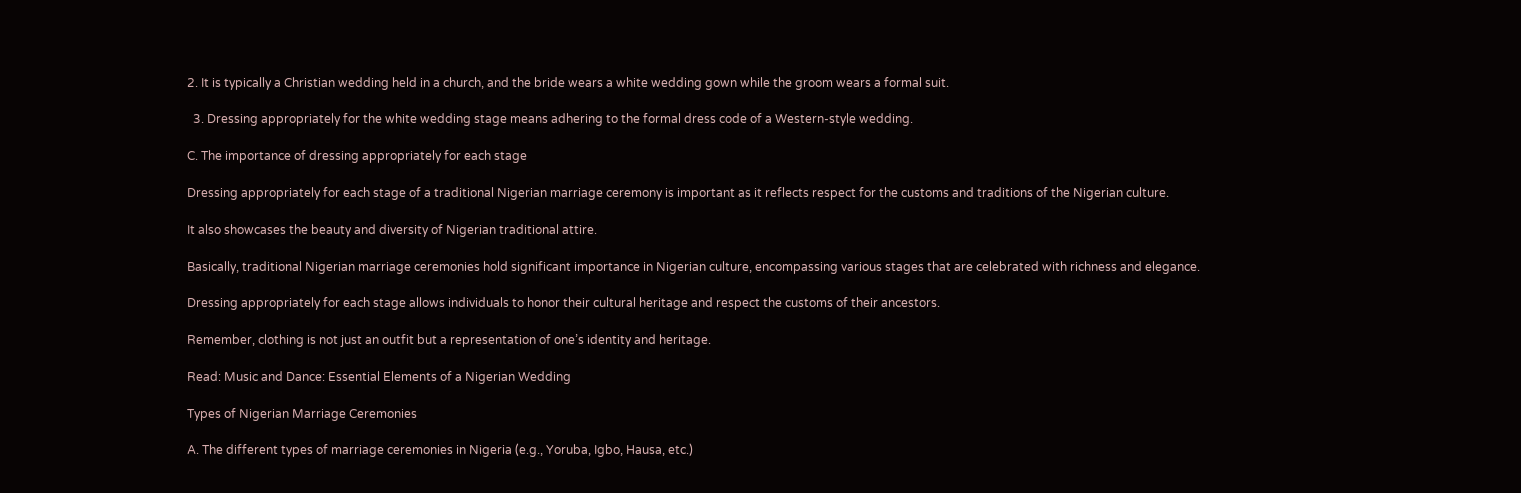2. It is typically a Christian wedding held in a church, and the bride wears a white wedding gown while the groom wears a formal suit.

  3. Dressing appropriately for the white wedding stage means adhering to the formal dress code of a Western-style wedding.

C. The importance of dressing appropriately for each stage

Dressing appropriately for each stage of a traditional Nigerian marriage ceremony is important as it reflects respect for the customs and traditions of the Nigerian culture.

It also showcases the beauty and diversity of Nigerian traditional attire.

Basically, traditional Nigerian marriage ceremonies hold significant importance in Nigerian culture, encompassing various stages that are celebrated with richness and elegance.

Dressing appropriately for each stage allows individuals to honor their cultural heritage and respect the customs of their ancestors.

Remember, clothing is not just an outfit but a representation of one’s identity and heritage.

Read: Music and Dance: Essential Elements of a Nigerian Wedding

Types of Nigerian Marriage Ceremonies

A. The different types of marriage ceremonies in Nigeria (e.g., Yoruba, Igbo, Hausa, etc.)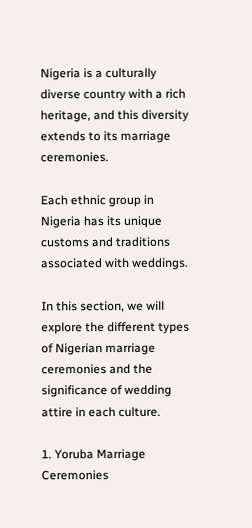Nigeria is a culturally diverse country with a rich heritage, and this diversity extends to its marriage ceremonies.

Each ethnic group in Nigeria has its unique customs and traditions associated with weddings.

In this section, we will explore the different types of Nigerian marriage ceremonies and the significance of wedding attire in each culture.

1. Yoruba Marriage Ceremonies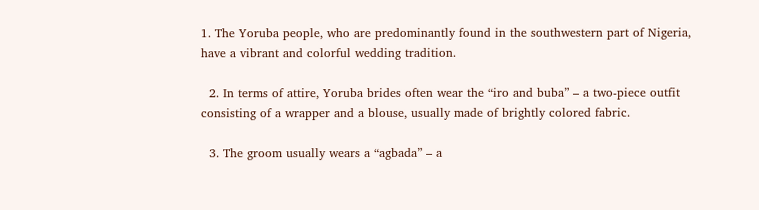1. The Yoruba people, who are predominantly found in the southwestern part of Nigeria, have a vibrant and colorful wedding tradition.

  2. In terms of attire, Yoruba brides often wear the “iro and buba” – a two-piece outfit consisting of a wrapper and a blouse, usually made of brightly colored fabric.

  3. The groom usually wears a “agbada” – a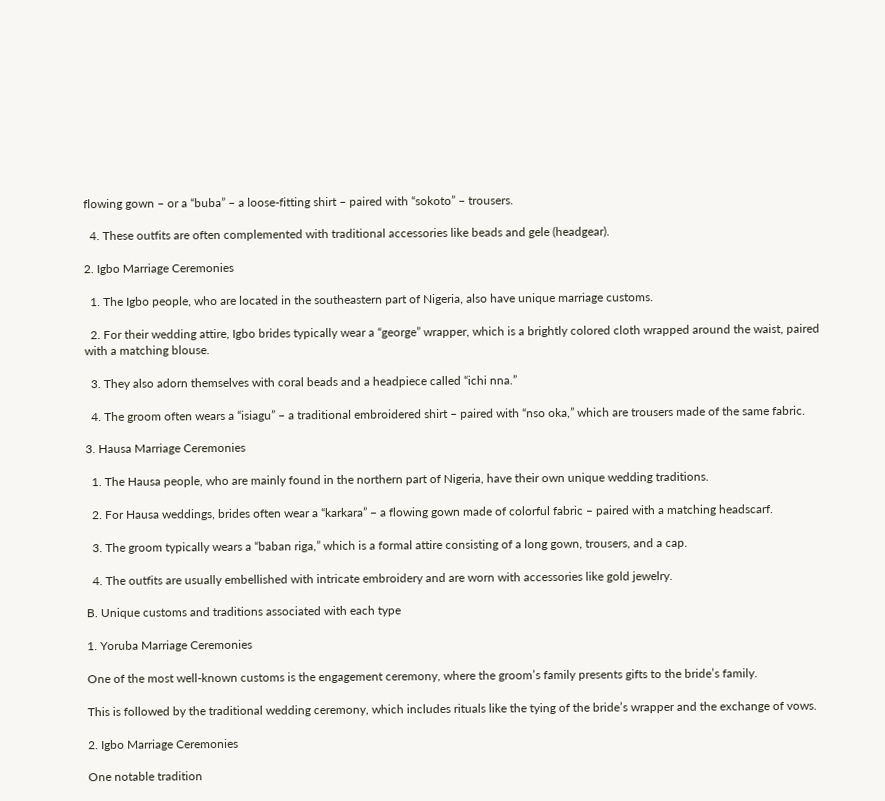flowing gown – or a “buba” – a loose-fitting shirt – paired with “sokoto” – trousers.

  4. These outfits are often complemented with traditional accessories like beads and gele (headgear).

2. Igbo Marriage Ceremonies

  1. The Igbo people, who are located in the southeastern part of Nigeria, also have unique marriage customs.

  2. For their wedding attire, Igbo brides typically wear a “george” wrapper, which is a brightly colored cloth wrapped around the waist, paired with a matching blouse.

  3. They also adorn themselves with coral beads and a headpiece called “ichi nna.”

  4. The groom often wears a “isiagu” – a traditional embroidered shirt – paired with “nso oka,” which are trousers made of the same fabric.

3. Hausa Marriage Ceremonies

  1. The Hausa people, who are mainly found in the northern part of Nigeria, have their own unique wedding traditions.

  2. For Hausa weddings, brides often wear a “karkara” – a flowing gown made of colorful fabric – paired with a matching headscarf.

  3. The groom typically wears a “baban riga,” which is a formal attire consisting of a long gown, trousers, and a cap.

  4. The outfits are usually embellished with intricate embroidery and are worn with accessories like gold jewelry.

B. Unique customs and traditions associated with each type

1. Yoruba Marriage Ceremonies

One of the most well-known customs is the engagement ceremony, where the groom’s family presents gifts to the bride’s family.

This is followed by the traditional wedding ceremony, which includes rituals like the tying of the bride’s wrapper and the exchange of vows.

2. Igbo Marriage Ceremonies

One notable tradition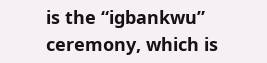is the “igbankwu” ceremony, which is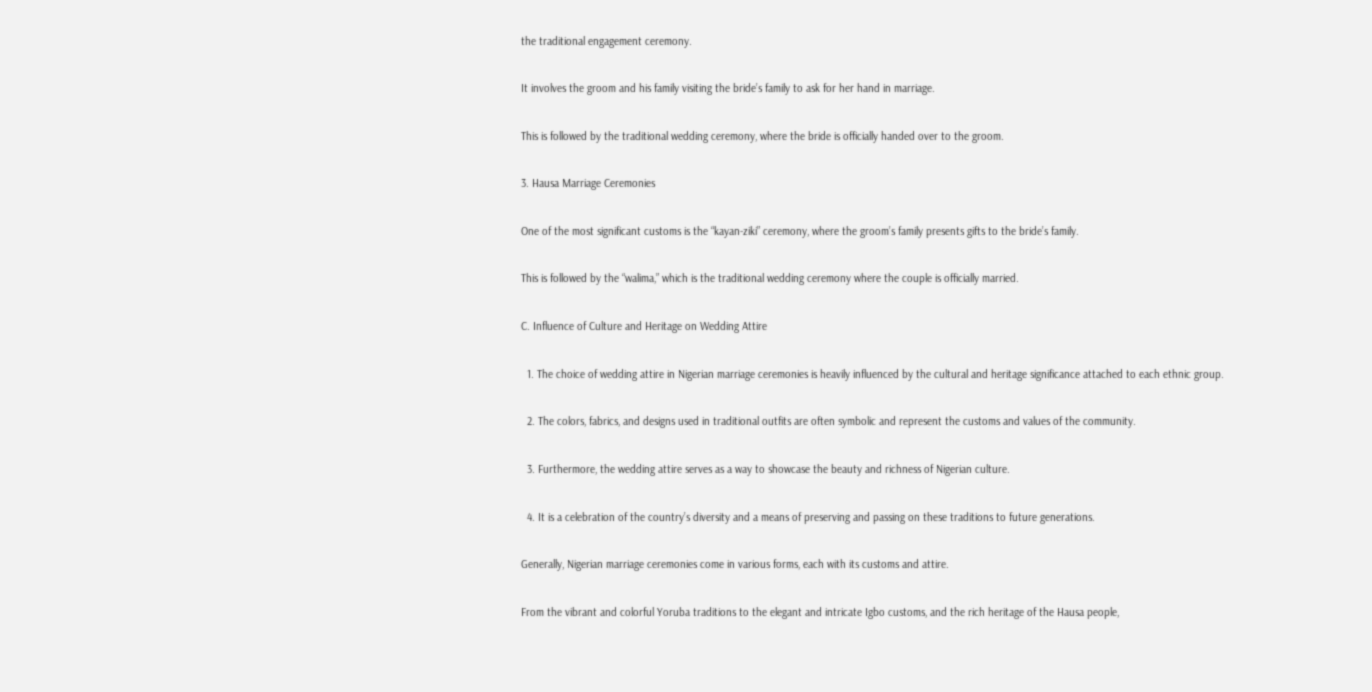the traditional engagement ceremony.

It involves the groom and his family visiting the bride’s family to ask for her hand in marriage.

This is followed by the traditional wedding ceremony, where the bride is officially handed over to the groom.

3. Hausa Marriage Ceremonies

One of the most significant customs is the “kayan-ziki” ceremony, where the groom’s family presents gifts to the bride’s family.

This is followed by the “walima,” which is the traditional wedding ceremony where the couple is officially married.

C. Influence of Culture and Heritage on Wedding Attire

  1. The choice of wedding attire in Nigerian marriage ceremonies is heavily influenced by the cultural and heritage significance attached to each ethnic group.

  2. The colors, fabrics, and designs used in traditional outfits are often symbolic and represent the customs and values of the community.

  3. Furthermore, the wedding attire serves as a way to showcase the beauty and richness of Nigerian culture.

  4. It is a celebration of the country’s diversity and a means of preserving and passing on these traditions to future generations.

Generally, Nigerian marriage ceremonies come in various forms, each with its customs and attire.

From the vibrant and colorful Yoruba traditions to the elegant and intricate Igbo customs, and the rich heritage of the Hausa people,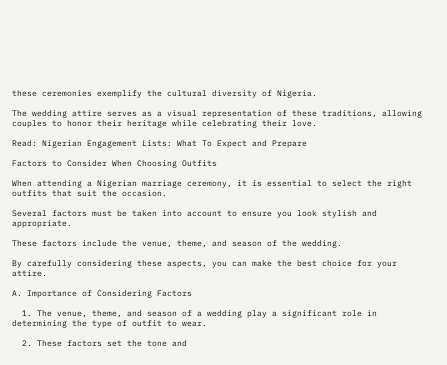these ceremonies exemplify the cultural diversity of Nigeria.

The wedding attire serves as a visual representation of these traditions, allowing couples to honor their heritage while celebrating their love.

Read: Nigerian Engagement Lists: What To Expect and Prepare

Factors to Consider When Choosing Outfits

When attending a Nigerian marriage ceremony, it is essential to select the right outfits that suit the occasion.

Several factors must be taken into account to ensure you look stylish and appropriate.

These factors include the venue, theme, and season of the wedding.

By carefully considering these aspects, you can make the best choice for your attire.

A. Importance of Considering Factors

  1. The venue, theme, and season of a wedding play a significant role in determining the type of outfit to wear.

  2. These factors set the tone and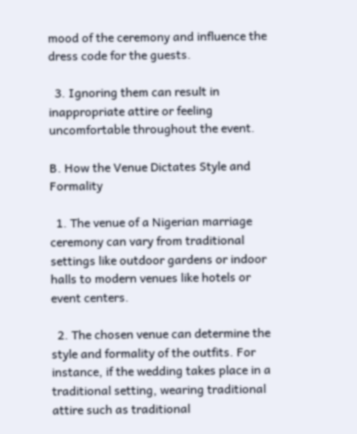mood of the ceremony and influence the dress code for the guests.

  3. Ignoring them can result in inappropriate attire or feeling uncomfortable throughout the event.

B. How the Venue Dictates Style and Formality

  1. The venue of a Nigerian marriage ceremony can vary from traditional settings like outdoor gardens or indoor halls to modern venues like hotels or event centers.

  2. The chosen venue can determine the style and formality of the outfits. For instance, if the wedding takes place in a traditional setting, wearing traditional attire such as traditional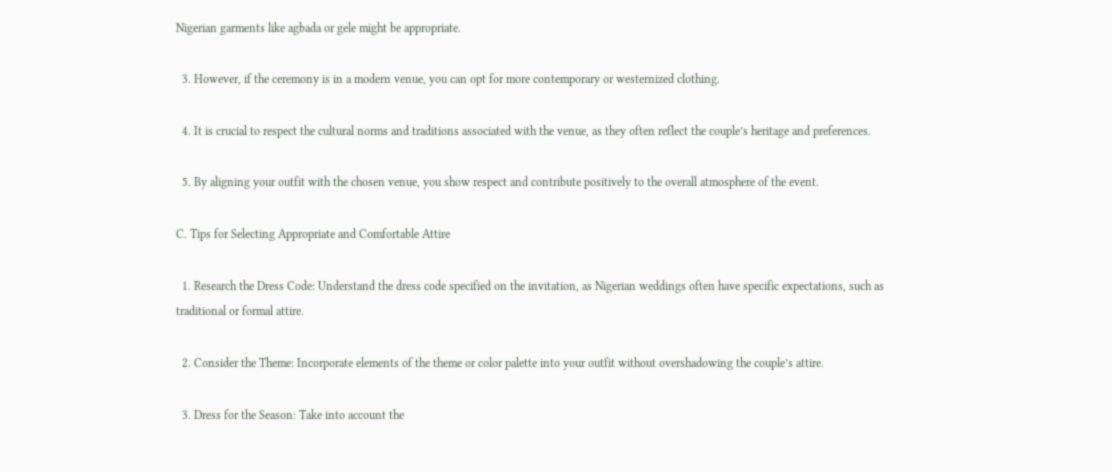Nigerian garments like agbada or gele might be appropriate.

  3. However, if the ceremony is in a modern venue, you can opt for more contemporary or westernized clothing.

  4. It is crucial to respect the cultural norms and traditions associated with the venue, as they often reflect the couple’s heritage and preferences.

  5. By aligning your outfit with the chosen venue, you show respect and contribute positively to the overall atmosphere of the event.

C. Tips for Selecting Appropriate and Comfortable Attire

  1. Research the Dress Code: Understand the dress code specified on the invitation, as Nigerian weddings often have specific expectations, such as traditional or formal attire.

  2. Consider the Theme: Incorporate elements of the theme or color palette into your outfit without overshadowing the couple’s attire.

  3. Dress for the Season: Take into account the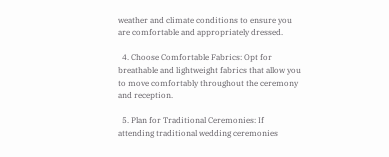weather and climate conditions to ensure you are comfortable and appropriately dressed.

  4. Choose Comfortable Fabrics: Opt for breathable and lightweight fabrics that allow you to move comfortably throughout the ceremony and reception.

  5. Plan for Traditional Ceremonies: If attending traditional wedding ceremonies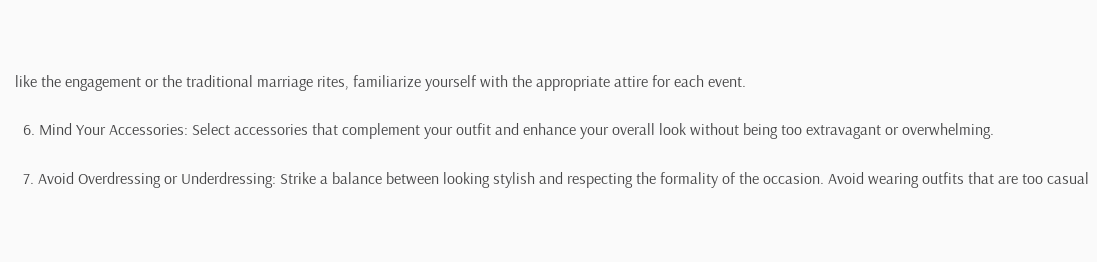like the engagement or the traditional marriage rites, familiarize yourself with the appropriate attire for each event.

  6. Mind Your Accessories: Select accessories that complement your outfit and enhance your overall look without being too extravagant or overwhelming.

  7. Avoid Overdressing or Underdressing: Strike a balance between looking stylish and respecting the formality of the occasion. Avoid wearing outfits that are too casual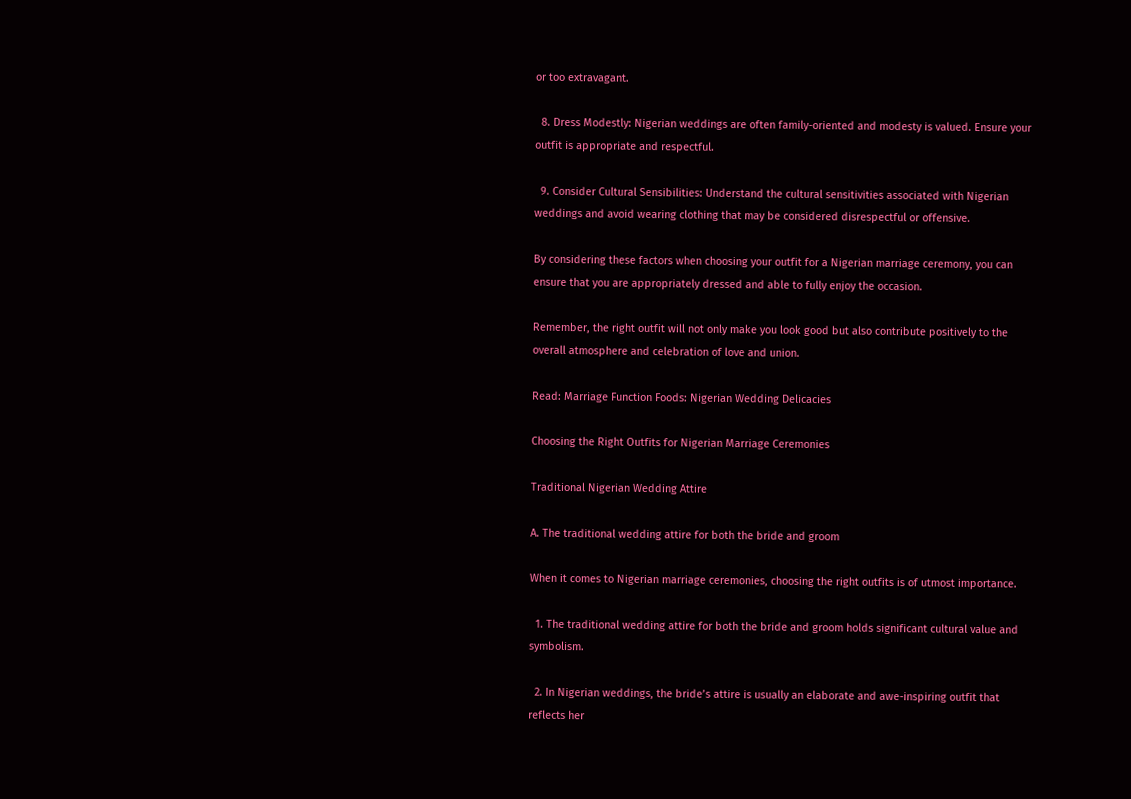or too extravagant.

  8. Dress Modestly: Nigerian weddings are often family-oriented and modesty is valued. Ensure your outfit is appropriate and respectful.

  9. Consider Cultural Sensibilities: Understand the cultural sensitivities associated with Nigerian weddings and avoid wearing clothing that may be considered disrespectful or offensive.

By considering these factors when choosing your outfit for a Nigerian marriage ceremony, you can ensure that you are appropriately dressed and able to fully enjoy the occasion.

Remember, the right outfit will not only make you look good but also contribute positively to the overall atmosphere and celebration of love and union.

Read: Marriage Function Foods: Nigerian Wedding Delicacies

Choosing the Right Outfits for Nigerian Marriage Ceremonies

Traditional Nigerian Wedding Attire

A. The traditional wedding attire for both the bride and groom

When it comes to Nigerian marriage ceremonies, choosing the right outfits is of utmost importance.

  1. The traditional wedding attire for both the bride and groom holds significant cultural value and symbolism.

  2. In Nigerian weddings, the bride’s attire is usually an elaborate and awe-inspiring outfit that reflects her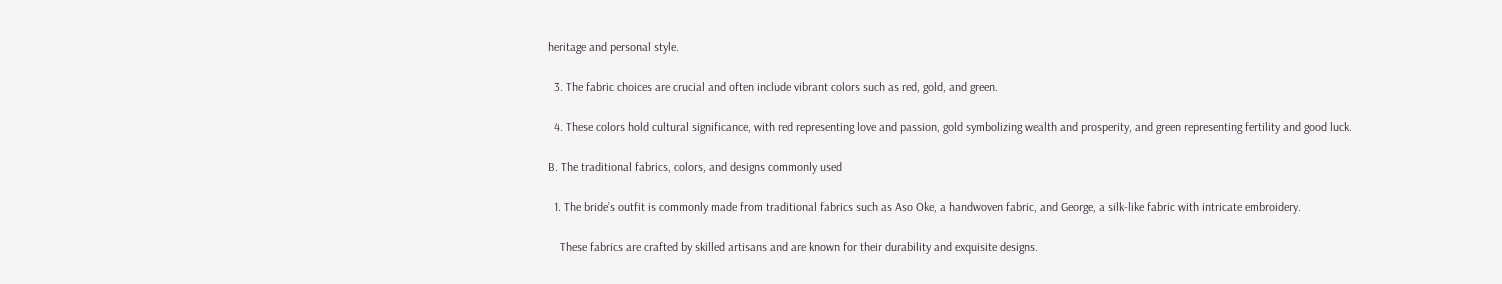heritage and personal style.

  3. The fabric choices are crucial and often include vibrant colors such as red, gold, and green.

  4. These colors hold cultural significance, with red representing love and passion, gold symbolizing wealth and prosperity, and green representing fertility and good luck.

B. The traditional fabrics, colors, and designs commonly used

  1. The bride’s outfit is commonly made from traditional fabrics such as Aso Oke, a handwoven fabric, and George, a silk-like fabric with intricate embroidery.

    These fabrics are crafted by skilled artisans and are known for their durability and exquisite designs.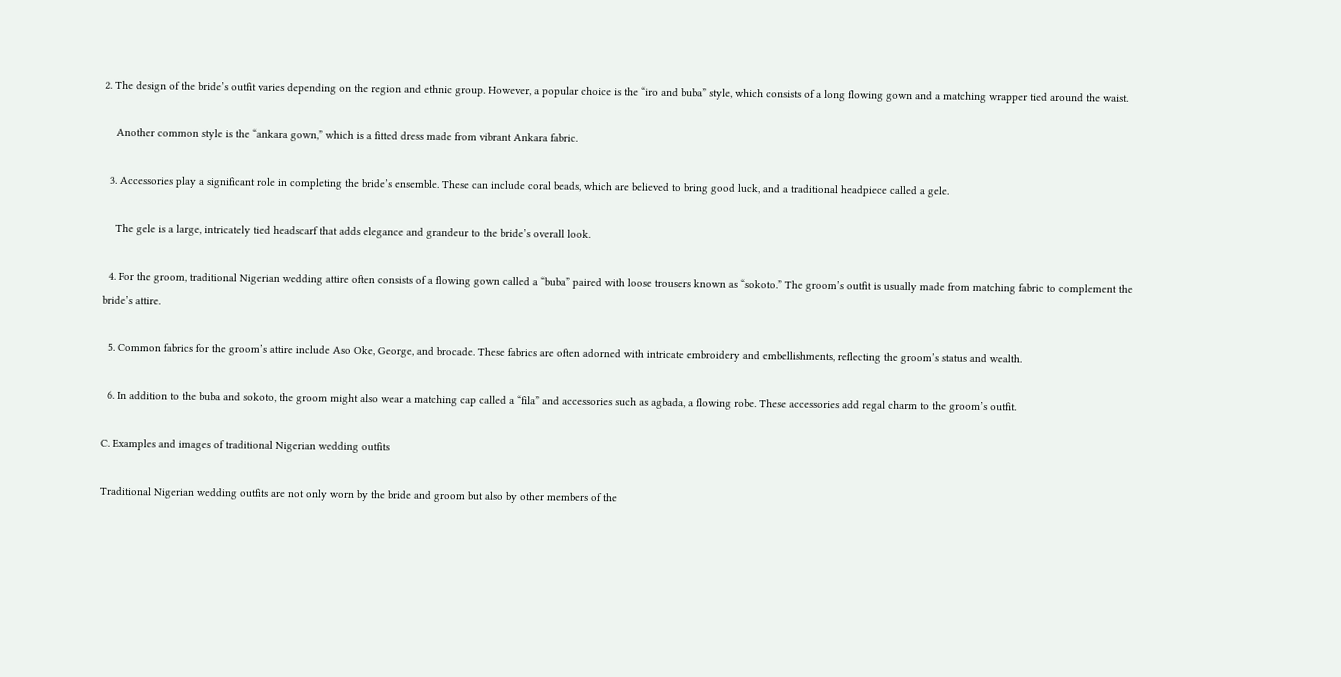2. The design of the bride’s outfit varies depending on the region and ethnic group. However, a popular choice is the “iro and buba” style, which consists of a long flowing gown and a matching wrapper tied around the waist.

    Another common style is the “ankara gown,” which is a fitted dress made from vibrant Ankara fabric.

  3. Accessories play a significant role in completing the bride’s ensemble. These can include coral beads, which are believed to bring good luck, and a traditional headpiece called a gele.

    The gele is a large, intricately tied headscarf that adds elegance and grandeur to the bride’s overall look.

  4. For the groom, traditional Nigerian wedding attire often consists of a flowing gown called a “buba” paired with loose trousers known as “sokoto.” The groom’s outfit is usually made from matching fabric to complement the bride’s attire.

  5. Common fabrics for the groom’s attire include Aso Oke, George, and brocade. These fabrics are often adorned with intricate embroidery and embellishments, reflecting the groom’s status and wealth.

  6. In addition to the buba and sokoto, the groom might also wear a matching cap called a “fila” and accessories such as agbada, a flowing robe. These accessories add regal charm to the groom’s outfit.

C. Examples and images of traditional Nigerian wedding outfits

Traditional Nigerian wedding outfits are not only worn by the bride and groom but also by other members of the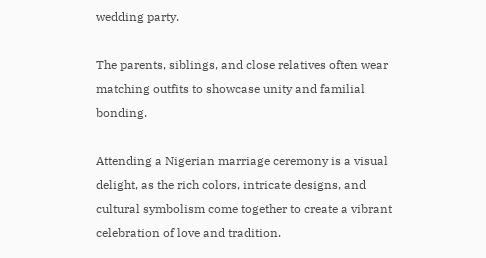wedding party.

The parents, siblings, and close relatives often wear matching outfits to showcase unity and familial bonding.

Attending a Nigerian marriage ceremony is a visual delight, as the rich colors, intricate designs, and cultural symbolism come together to create a vibrant celebration of love and tradition.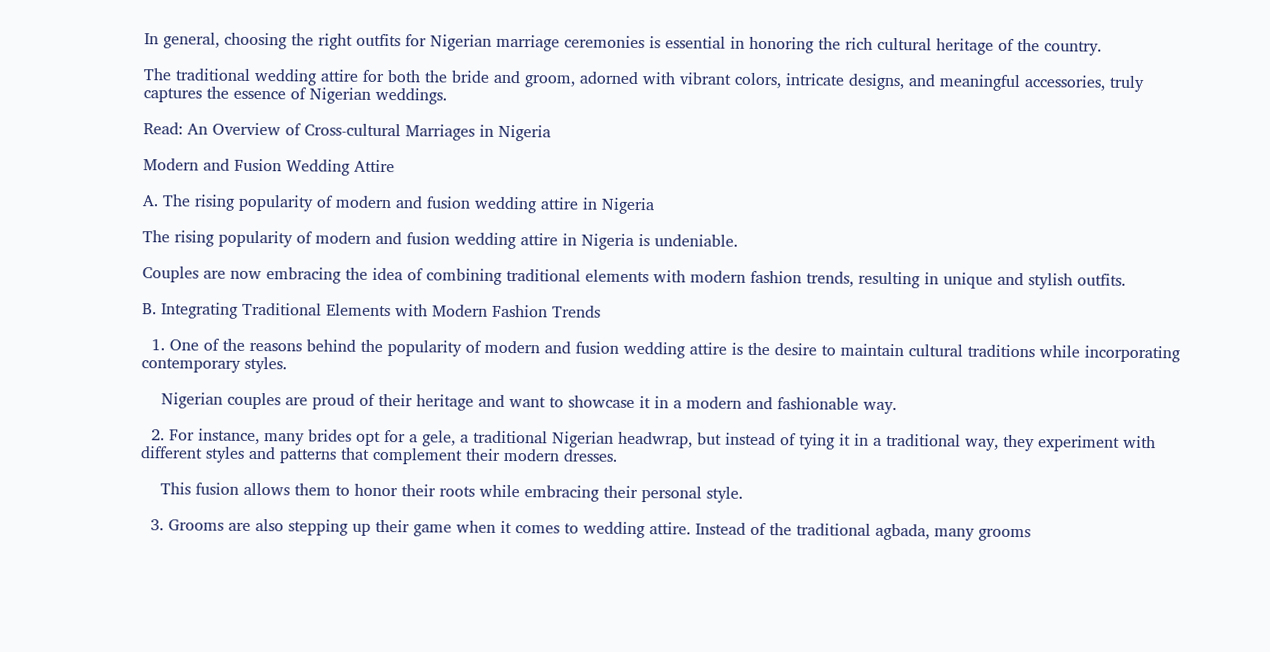In general, choosing the right outfits for Nigerian marriage ceremonies is essential in honoring the rich cultural heritage of the country.

The traditional wedding attire for both the bride and groom, adorned with vibrant colors, intricate designs, and meaningful accessories, truly captures the essence of Nigerian weddings.

Read: An Overview of Cross-cultural Marriages in Nigeria

Modern and Fusion Wedding Attire

A. The rising popularity of modern and fusion wedding attire in Nigeria

The rising popularity of modern and fusion wedding attire in Nigeria is undeniable.

Couples are now embracing the idea of combining traditional elements with modern fashion trends, resulting in unique and stylish outfits.

B. Integrating Traditional Elements with Modern Fashion Trends

  1. One of the reasons behind the popularity of modern and fusion wedding attire is the desire to maintain cultural traditions while incorporating contemporary styles.

    Nigerian couples are proud of their heritage and want to showcase it in a modern and fashionable way.

  2. For instance, many brides opt for a gele, a traditional Nigerian headwrap, but instead of tying it in a traditional way, they experiment with different styles and patterns that complement their modern dresses.

    This fusion allows them to honor their roots while embracing their personal style.

  3. Grooms are also stepping up their game when it comes to wedding attire. Instead of the traditional agbada, many grooms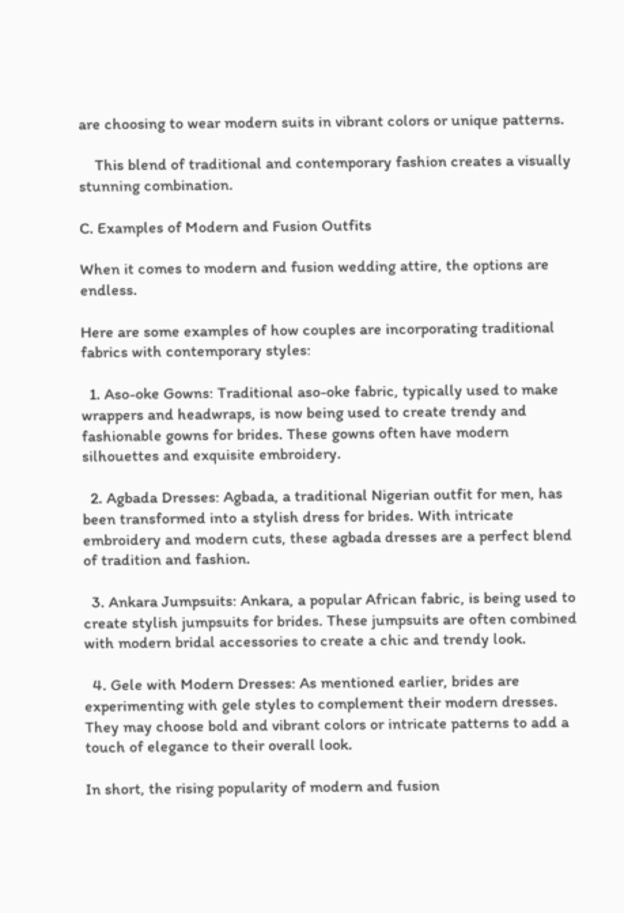are choosing to wear modern suits in vibrant colors or unique patterns.

    This blend of traditional and contemporary fashion creates a visually stunning combination.

C. Examples of Modern and Fusion Outfits

When it comes to modern and fusion wedding attire, the options are endless.

Here are some examples of how couples are incorporating traditional fabrics with contemporary styles:

  1. Aso-oke Gowns: Traditional aso-oke fabric, typically used to make wrappers and headwraps, is now being used to create trendy and fashionable gowns for brides. These gowns often have modern silhouettes and exquisite embroidery.

  2. Agbada Dresses: Agbada, a traditional Nigerian outfit for men, has been transformed into a stylish dress for brides. With intricate embroidery and modern cuts, these agbada dresses are a perfect blend of tradition and fashion.

  3. Ankara Jumpsuits: Ankara, a popular African fabric, is being used to create stylish jumpsuits for brides. These jumpsuits are often combined with modern bridal accessories to create a chic and trendy look.

  4. Gele with Modern Dresses: As mentioned earlier, brides are experimenting with gele styles to complement their modern dresses. They may choose bold and vibrant colors or intricate patterns to add a touch of elegance to their overall look.

In short, the rising popularity of modern and fusion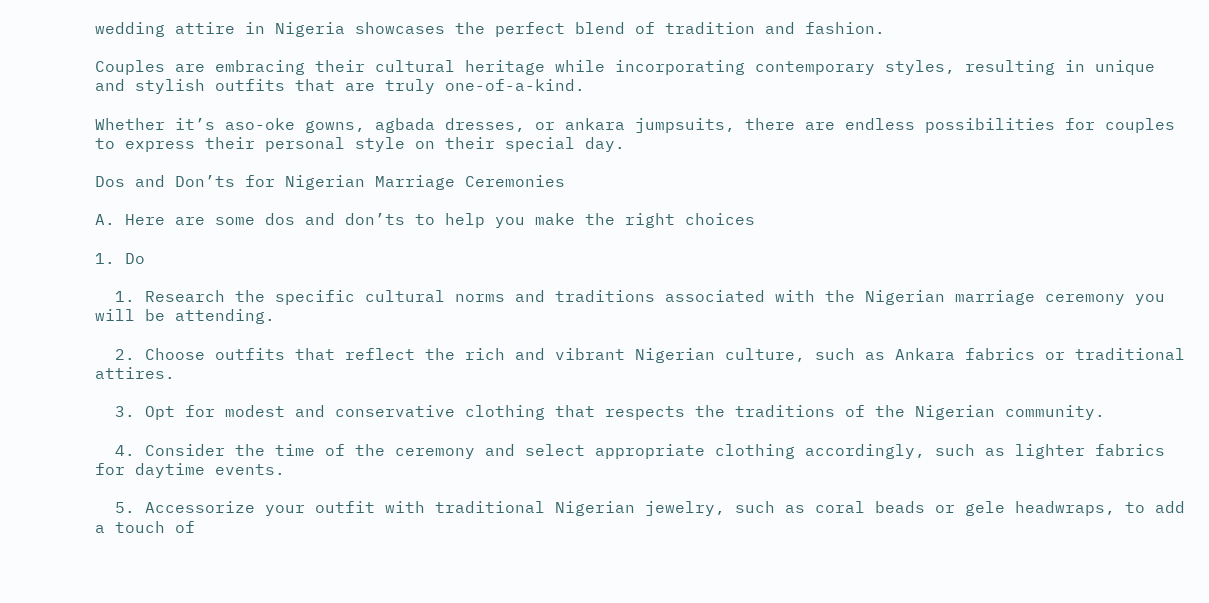wedding attire in Nigeria showcases the perfect blend of tradition and fashion.

Couples are embracing their cultural heritage while incorporating contemporary styles, resulting in unique and stylish outfits that are truly one-of-a-kind.

Whether it’s aso-oke gowns, agbada dresses, or ankara jumpsuits, there are endless possibilities for couples to express their personal style on their special day.

Dos and Don’ts for Nigerian Marriage Ceremonies

A. Here are some dos and don’ts to help you make the right choices

1. Do

  1. Research the specific cultural norms and traditions associated with the Nigerian marriage ceremony you will be attending.

  2. Choose outfits that reflect the rich and vibrant Nigerian culture, such as Ankara fabrics or traditional attires.

  3. Opt for modest and conservative clothing that respects the traditions of the Nigerian community.

  4. Consider the time of the ceremony and select appropriate clothing accordingly, such as lighter fabrics for daytime events.

  5. Accessorize your outfit with traditional Nigerian jewelry, such as coral beads or gele headwraps, to add a touch of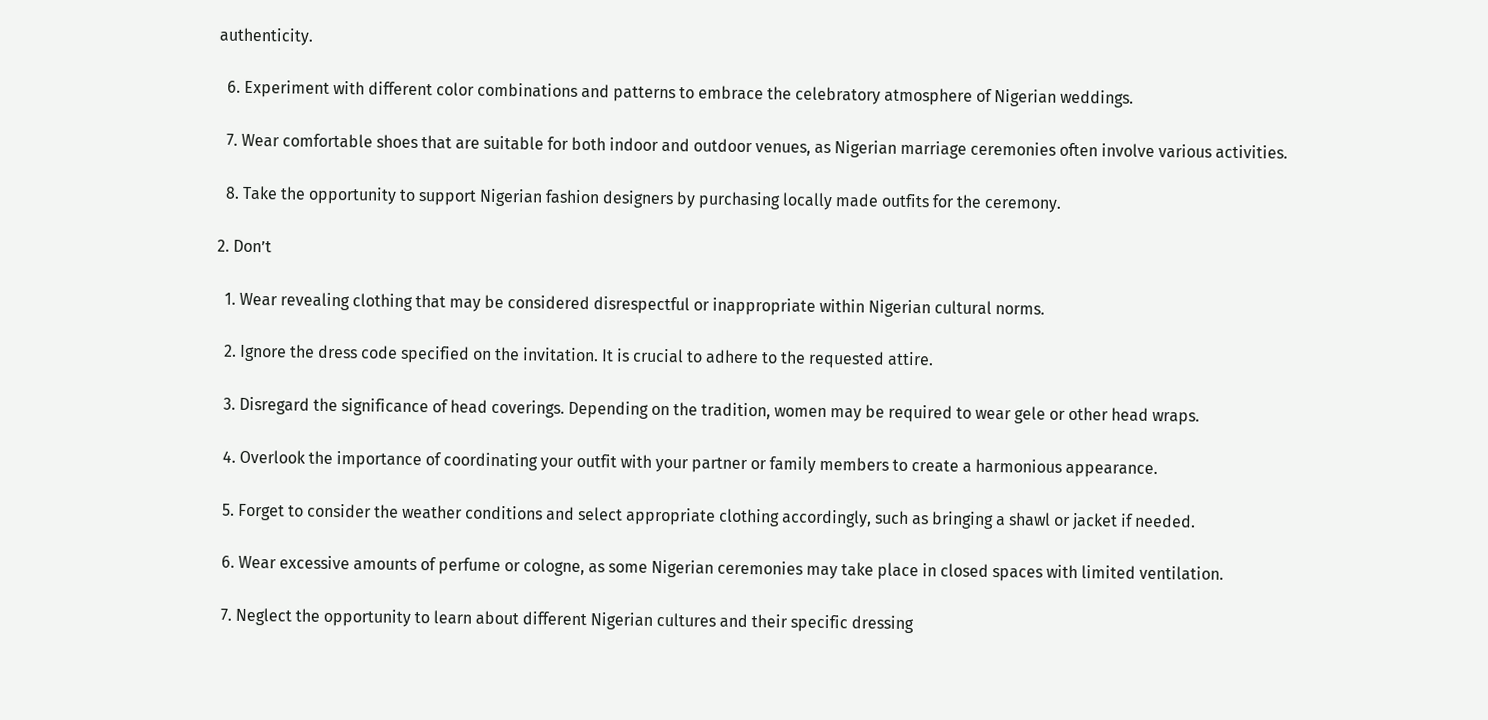authenticity.

  6. Experiment with different color combinations and patterns to embrace the celebratory atmosphere of Nigerian weddings.

  7. Wear comfortable shoes that are suitable for both indoor and outdoor venues, as Nigerian marriage ceremonies often involve various activities.

  8. Take the opportunity to support Nigerian fashion designers by purchasing locally made outfits for the ceremony.

2. Don’t

  1. Wear revealing clothing that may be considered disrespectful or inappropriate within Nigerian cultural norms.

  2. Ignore the dress code specified on the invitation. It is crucial to adhere to the requested attire.

  3. Disregard the significance of head coverings. Depending on the tradition, women may be required to wear gele or other head wraps.

  4. Overlook the importance of coordinating your outfit with your partner or family members to create a harmonious appearance.

  5. Forget to consider the weather conditions and select appropriate clothing accordingly, such as bringing a shawl or jacket if needed.

  6. Wear excessive amounts of perfume or cologne, as some Nigerian ceremonies may take place in closed spaces with limited ventilation.

  7. Neglect the opportunity to learn about different Nigerian cultures and their specific dressing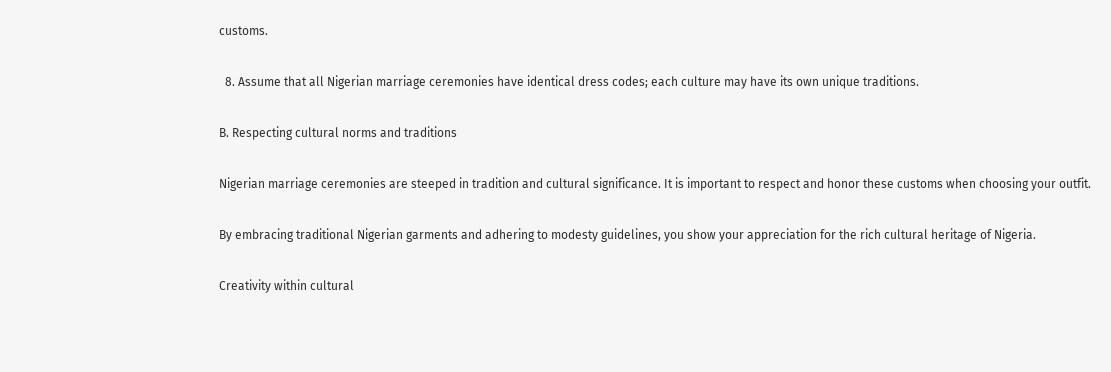customs.

  8. Assume that all Nigerian marriage ceremonies have identical dress codes; each culture may have its own unique traditions.

B. Respecting cultural norms and traditions

Nigerian marriage ceremonies are steeped in tradition and cultural significance. It is important to respect and honor these customs when choosing your outfit.

By embracing traditional Nigerian garments and adhering to modesty guidelines, you show your appreciation for the rich cultural heritage of Nigeria.

Creativity within cultural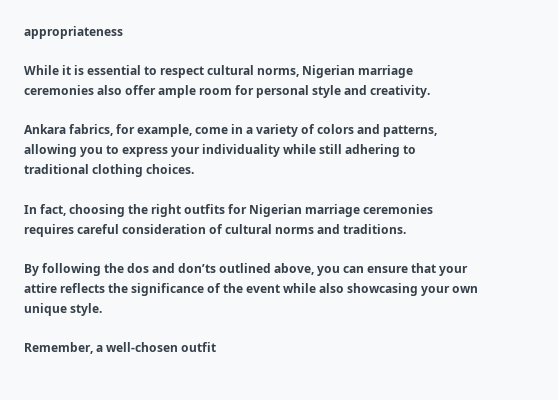appropriateness

While it is essential to respect cultural norms, Nigerian marriage ceremonies also offer ample room for personal style and creativity.

Ankara fabrics, for example, come in a variety of colors and patterns, allowing you to express your individuality while still adhering to traditional clothing choices.

In fact, choosing the right outfits for Nigerian marriage ceremonies requires careful consideration of cultural norms and traditions.

By following the dos and don’ts outlined above, you can ensure that your attire reflects the significance of the event while also showcasing your own unique style.

Remember, a well-chosen outfit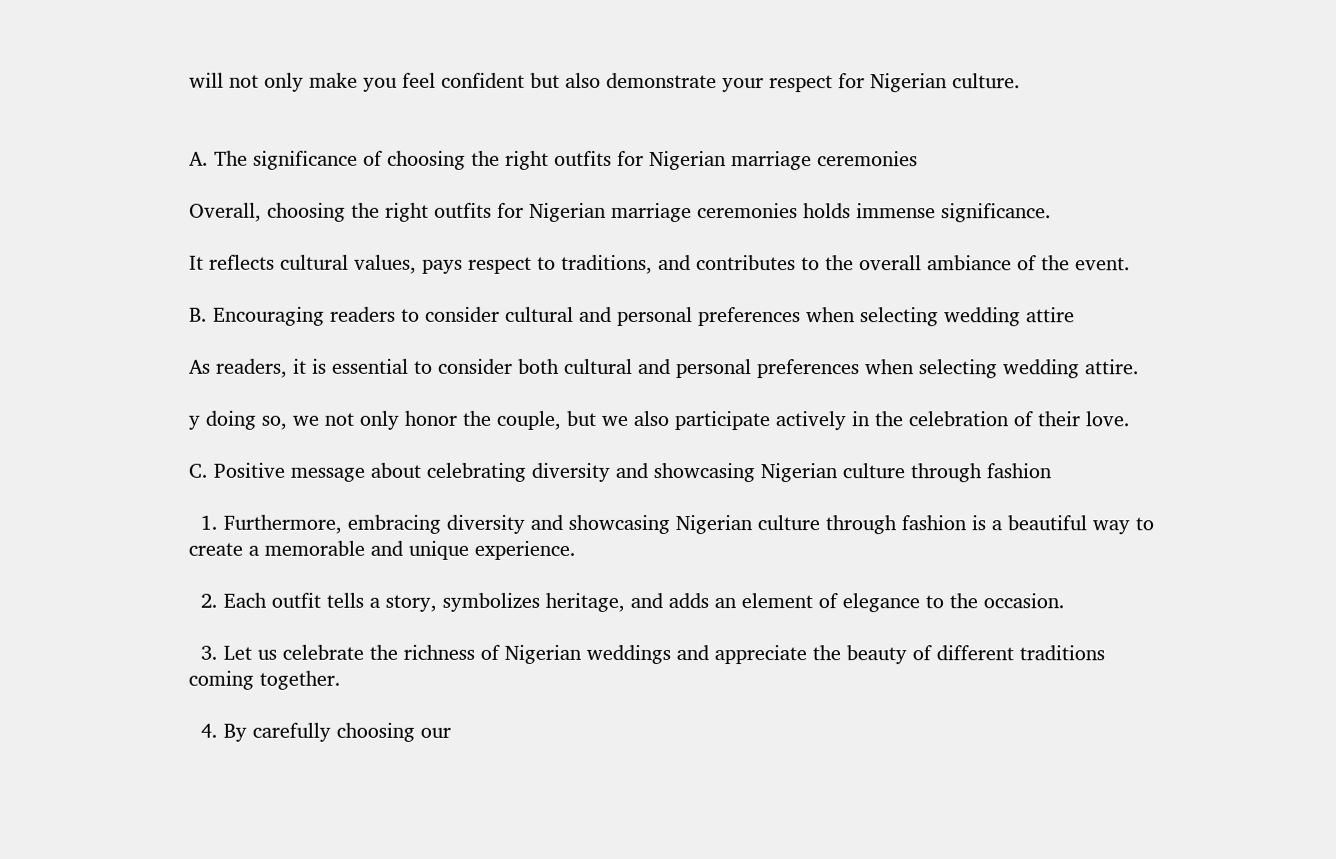will not only make you feel confident but also demonstrate your respect for Nigerian culture.


A. The significance of choosing the right outfits for Nigerian marriage ceremonies

Overall, choosing the right outfits for Nigerian marriage ceremonies holds immense significance.

It reflects cultural values, pays respect to traditions, and contributes to the overall ambiance of the event.

B. Encouraging readers to consider cultural and personal preferences when selecting wedding attire

As readers, it is essential to consider both cultural and personal preferences when selecting wedding attire.

y doing so, we not only honor the couple, but we also participate actively in the celebration of their love.

C. Positive message about celebrating diversity and showcasing Nigerian culture through fashion

  1. Furthermore, embracing diversity and showcasing Nigerian culture through fashion is a beautiful way to create a memorable and unique experience.

  2. Each outfit tells a story, symbolizes heritage, and adds an element of elegance to the occasion.

  3. Let us celebrate the richness of Nigerian weddings and appreciate the beauty of different traditions coming together.

  4. By carefully choosing our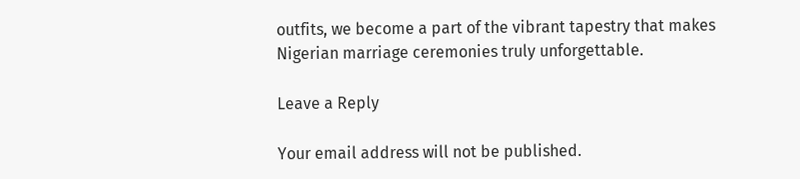outfits, we become a part of the vibrant tapestry that makes Nigerian marriage ceremonies truly unforgettable.

Leave a Reply

Your email address will not be published.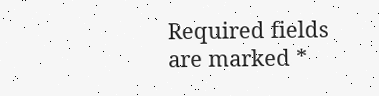Required fields are marked *